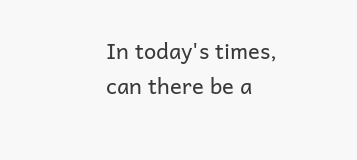In today's times, can there be a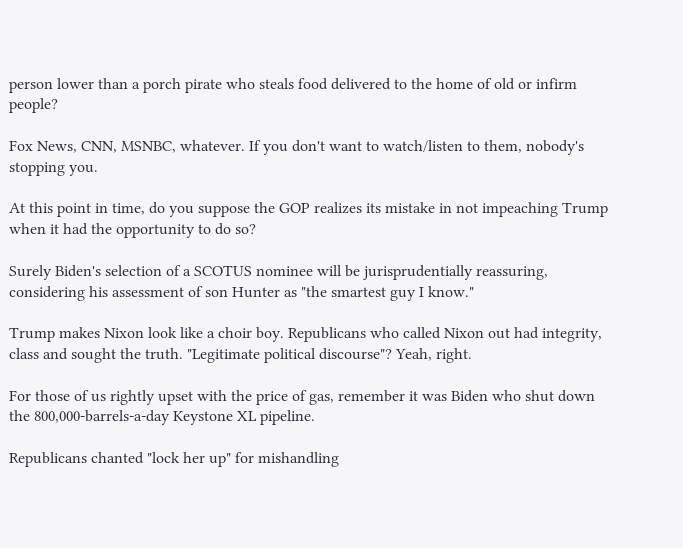person lower than a porch pirate who steals food delivered to the home of old or infirm people?

Fox News, CNN, MSNBC, whatever. If you don't want to watch/listen to them, nobody's stopping you.

At this point in time, do you suppose the GOP realizes its mistake in not impeaching Trump when it had the opportunity to do so?

Surely Biden's selection of a SCOTUS nominee will be jurisprudentially reassuring, considering his assessment of son Hunter as "the smartest guy I know."

Trump makes Nixon look like a choir boy. Republicans who called Nixon out had integrity, class and sought the truth. "Legitimate political discourse"? Yeah, right.

For those of us rightly upset with the price of gas, remember it was Biden who shut down the 800,000-barrels-a-day Keystone XL pipeline.

Republicans chanted "lock her up" for mishandling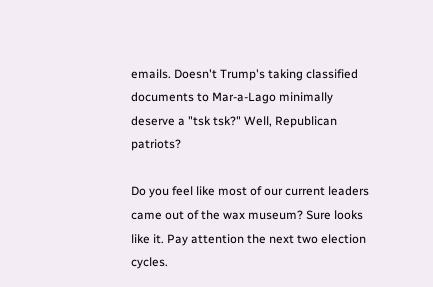emails. Doesn't Trump's taking classified documents to Mar-a-Lago minimally deserve a "tsk tsk?" Well, Republican patriots?

Do you feel like most of our current leaders came out of the wax museum? Sure looks like it. Pay attention the next two election cycles.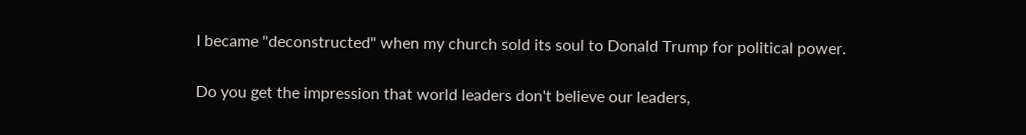I became "deconstructed" when my church sold its soul to Donald Trump for political power.

Do you get the impression that world leaders don't believe our leaders,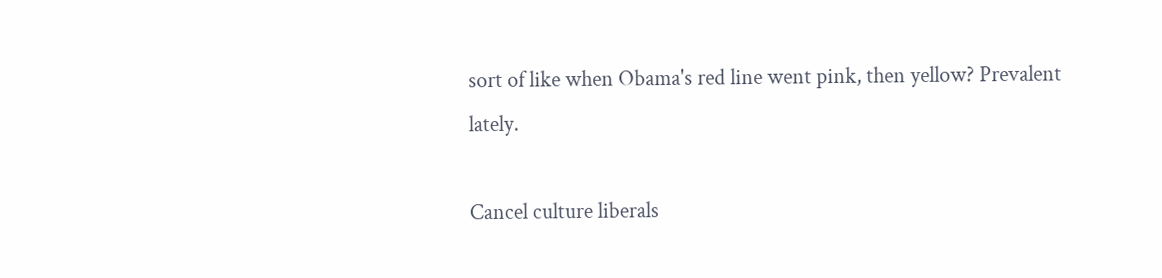sort of like when Obama's red line went pink, then yellow? Prevalent lately.

Cancel culture liberals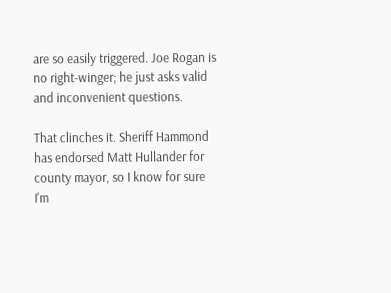are so easily triggered. Joe Rogan is no right-winger; he just asks valid and inconvenient questions.

That clinches it. Sheriff Hammond has endorsed Matt Hullander for county mayor, so I know for sure I'm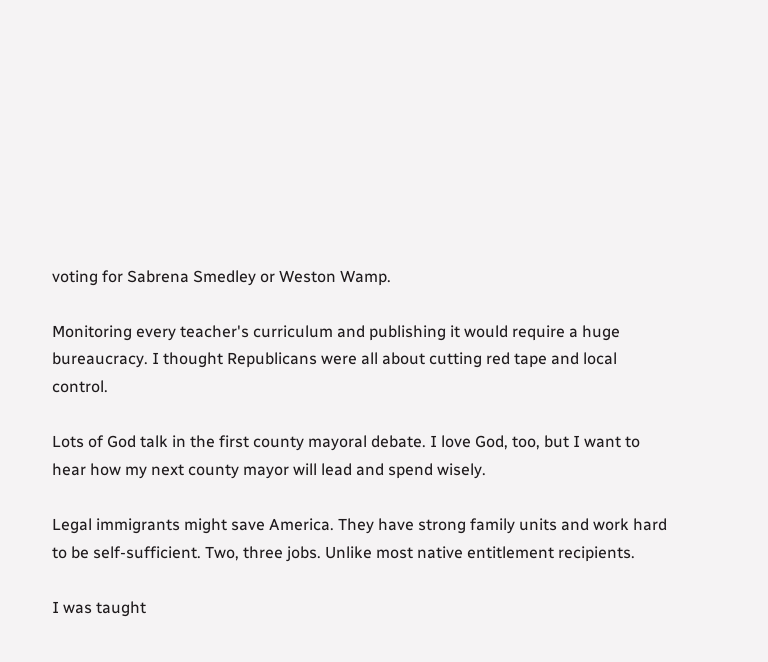voting for Sabrena Smedley or Weston Wamp.

Monitoring every teacher's curriculum and publishing it would require a huge bureaucracy. I thought Republicans were all about cutting red tape and local control.

Lots of God talk in the first county mayoral debate. I love God, too, but I want to hear how my next county mayor will lead and spend wisely.

Legal immigrants might save America. They have strong family units and work hard to be self-sufficient. Two, three jobs. Unlike most native entitlement recipients.

I was taught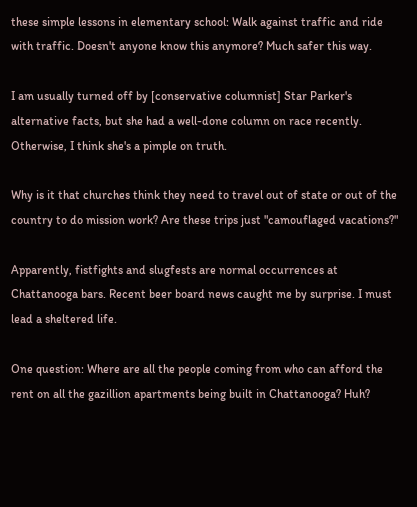these simple lessons in elementary school: Walk against traffic and ride with traffic. Doesn't anyone know this anymore? Much safer this way.

I am usually turned off by [conservative columnist] Star Parker's alternative facts, but she had a well-done column on race recently. Otherwise, I think she's a pimple on truth.

Why is it that churches think they need to travel out of state or out of the country to do mission work? Are these trips just "camouflaged vacations?"

Apparently, fistfights and slugfests are normal occurrences at Chattanooga bars. Recent beer board news caught me by surprise. I must lead a sheltered life.

One question: Where are all the people coming from who can afford the rent on all the gazillion apartments being built in Chattanooga? Huh?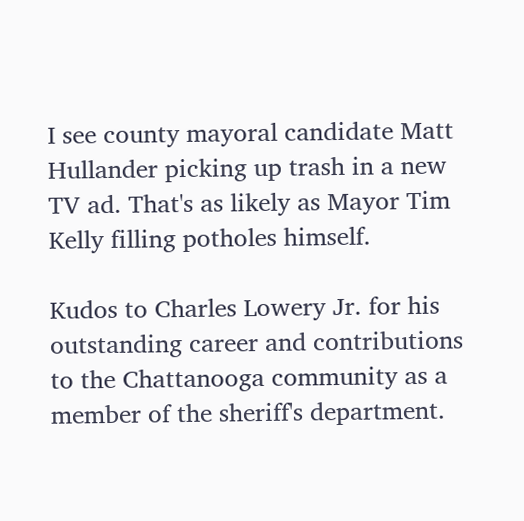I see county mayoral candidate Matt Hullander picking up trash in a new TV ad. That's as likely as Mayor Tim Kelly filling potholes himself.

Kudos to Charles Lowery Jr. for his outstanding career and contributions to the Chattanooga community as a member of the sheriff's department.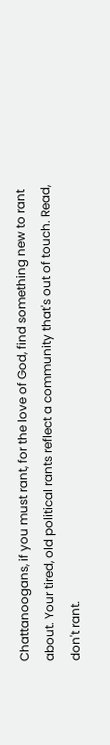Chattanoogans, if you must rant, for the love of God, find something new to rant about. Your tired, old political rants reflect a community that's out of touch. Read, don't rant.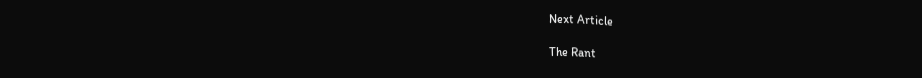Next Article

The Rant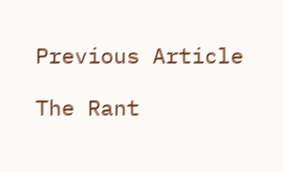Previous Article

The Rant